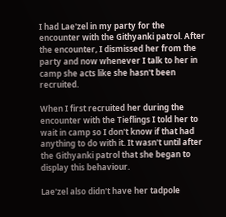I had Lae'zel in my party for the encounter with the Githyanki patrol. After the encounter, I dismissed her from the party and now whenever I talk to her in camp she acts like she hasn't been recruited.

When I first recruited her during the encounter with the Tieflings I told her to wait in camp so I don't know if that had anything to do with it. It wasn't until after the Githyanki patrol that she began to display this behaviour.

Lae'zel also didn't have her tadpole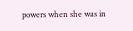powers when she was in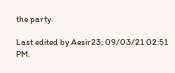the party.

Last edited by Aesir23; 09/03/21 02:51 PM.